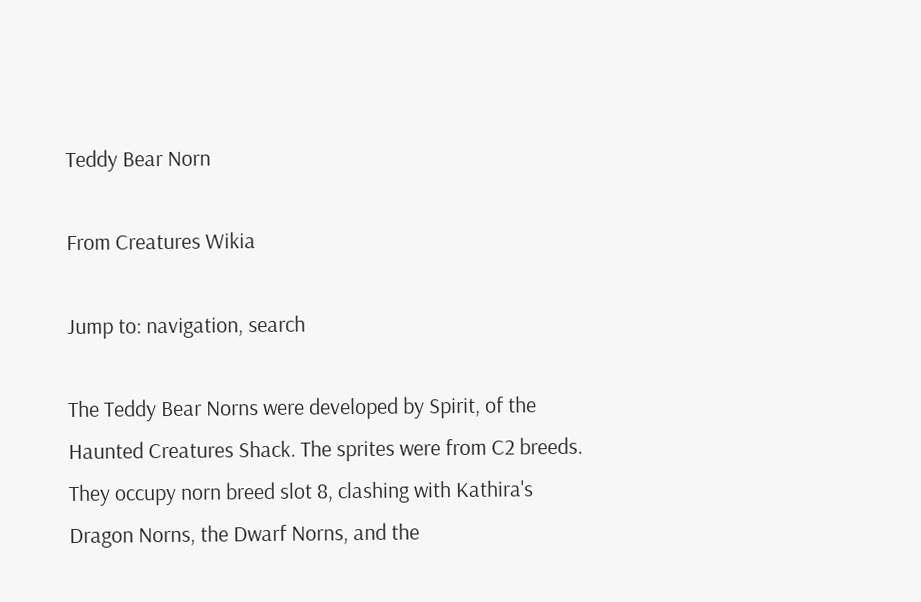Teddy Bear Norn

From Creatures Wikia

Jump to: navigation, search

The Teddy Bear Norns were developed by Spirit, of the Haunted Creatures Shack. The sprites were from C2 breeds. They occupy norn breed slot 8, clashing with Kathira's Dragon Norns, the Dwarf Norns, and the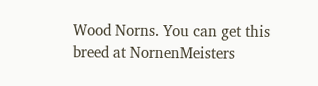Wood Norns. You can get this breed at NornenMeisters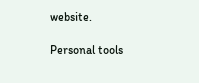website.

Personal tools